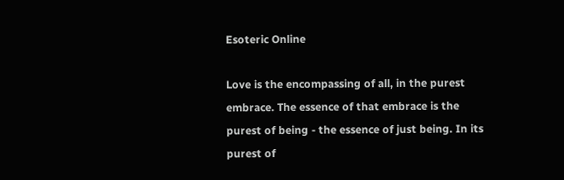Esoteric Online

Love is the encompassing of all, in the purest embrace. The essence of that embrace is the purest of being - the essence of just being. In its purest of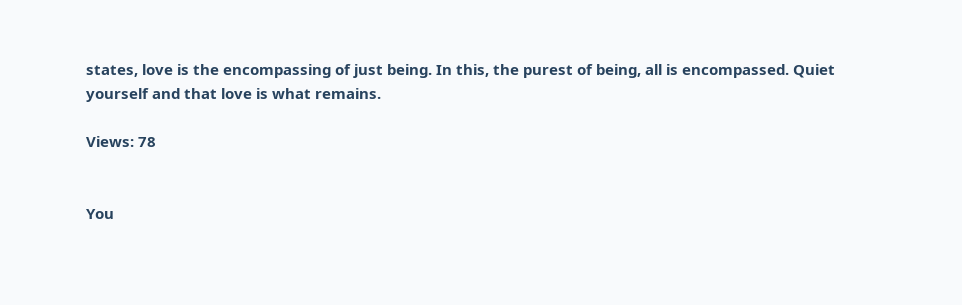states, love is the encompassing of just being. In this, the purest of being, all is encompassed. Quiet yourself and that love is what remains.

Views: 78


You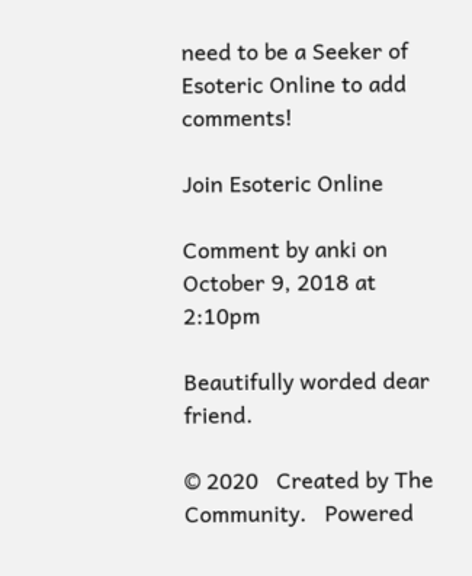need to be a Seeker of Esoteric Online to add comments!

Join Esoteric Online

Comment by anki on October 9, 2018 at 2:10pm

Beautifully worded dear friend.

© 2020   Created by The Community.   Powered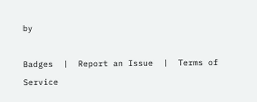by

Badges  |  Report an Issue  |  Terms of Service